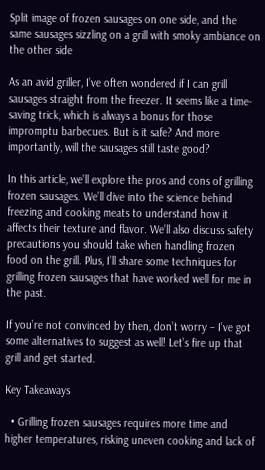Split image of frozen sausages on one side, and the same sausages sizzling on a grill with smoky ambiance on the other side

As an avid griller, I’ve often wondered if I can grill sausages straight from the freezer. It seems like a time-saving trick, which is always a bonus for those impromptu barbecues. But is it safe? And more importantly, will the sausages still taste good?

In this article, we’ll explore the pros and cons of grilling frozen sausages. We’ll dive into the science behind freezing and cooking meats to understand how it affects their texture and flavor. We’ll also discuss safety precautions you should take when handling frozen food on the grill. Plus, I’ll share some techniques for grilling frozen sausages that have worked well for me in the past.

If you’re not convinced by then, don’t worry – I’ve got some alternatives to suggest as well! Let’s fire up that grill and get started.

Key Takeaways

  • Grilling frozen sausages requires more time and higher temperatures, risking uneven cooking and lack of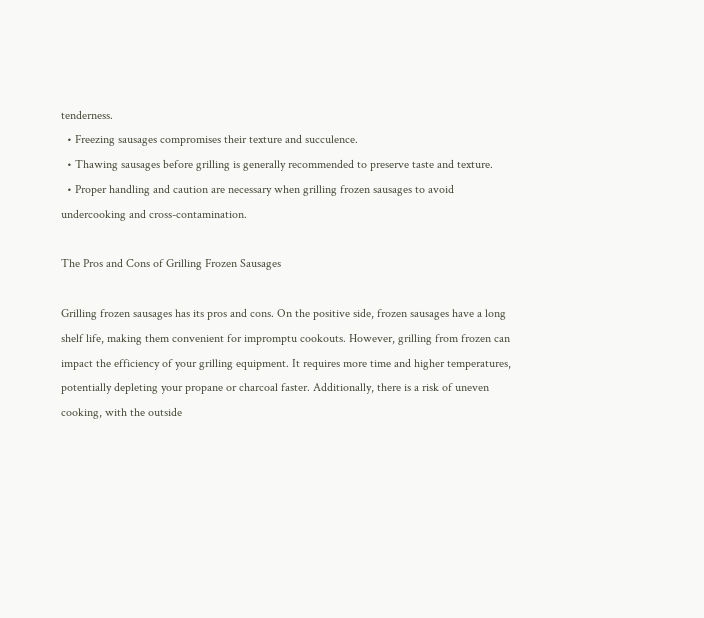tenderness.
  • Freezing sausages compromises their texture and succulence.
  • Thawing sausages before grilling is generally recommended to preserve taste and texture.
  • Proper handling and caution are necessary when grilling frozen sausages to avoid undercooking and cross-contamination.

The Pros and Cons of Grilling Frozen Sausages

Grilling frozen sausages has its pros and cons. On the positive side, frozen sausages have a long shelf life, making them convenient for impromptu cookouts. However, grilling from frozen can impact the efficiency of your grilling equipment. It requires more time and higher temperatures, potentially depleting your propane or charcoal faster. Additionally, there is a risk of uneven cooking, with the outside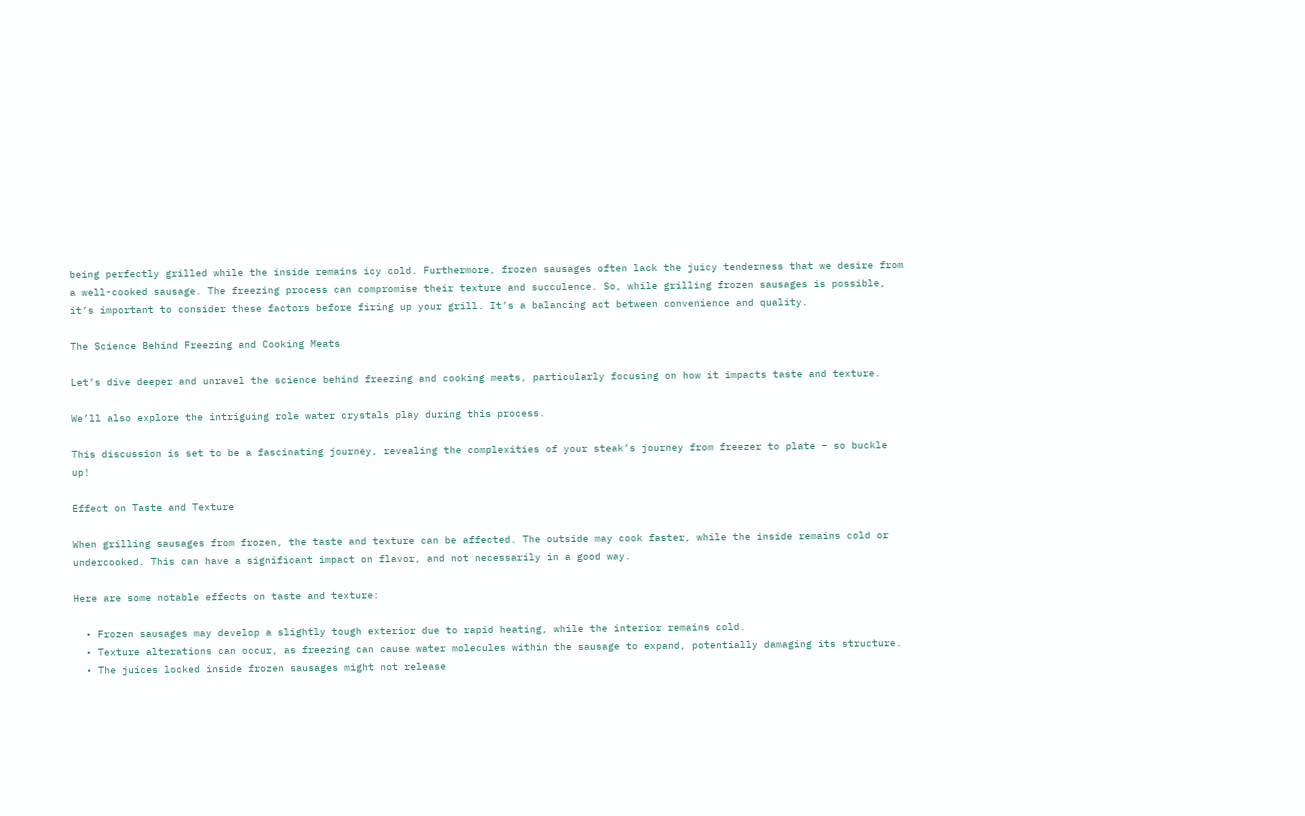being perfectly grilled while the inside remains icy cold. Furthermore, frozen sausages often lack the juicy tenderness that we desire from a well-cooked sausage. The freezing process can compromise their texture and succulence. So, while grilling frozen sausages is possible, it’s important to consider these factors before firing up your grill. It’s a balancing act between convenience and quality.

The Science Behind Freezing and Cooking Meats

Let’s dive deeper and unravel the science behind freezing and cooking meats, particularly focusing on how it impacts taste and texture.

We’ll also explore the intriguing role water crystals play during this process.

This discussion is set to be a fascinating journey, revealing the complexities of your steak’s journey from freezer to plate – so buckle up!

Effect on Taste and Texture

When grilling sausages from frozen, the taste and texture can be affected. The outside may cook faster, while the inside remains cold or undercooked. This can have a significant impact on flavor, and not necessarily in a good way.

Here are some notable effects on taste and texture:

  • Frozen sausages may develop a slightly tough exterior due to rapid heating, while the interior remains cold.
  • Texture alterations can occur, as freezing can cause water molecules within the sausage to expand, potentially damaging its structure.
  • The juices locked inside frozen sausages might not release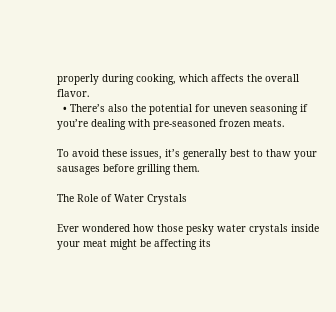properly during cooking, which affects the overall flavor.
  • There’s also the potential for uneven seasoning if you’re dealing with pre-seasoned frozen meats.

To avoid these issues, it’s generally best to thaw your sausages before grilling them.

The Role of Water Crystals

Ever wondered how those pesky water crystals inside your meat might be affecting its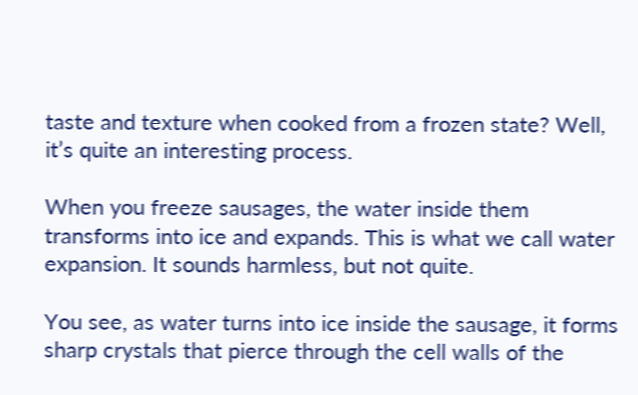taste and texture when cooked from a frozen state? Well, it’s quite an interesting process.

When you freeze sausages, the water inside them transforms into ice and expands. This is what we call water expansion. It sounds harmless, but not quite.

You see, as water turns into ice inside the sausage, it forms sharp crystals that pierce through the cell walls of the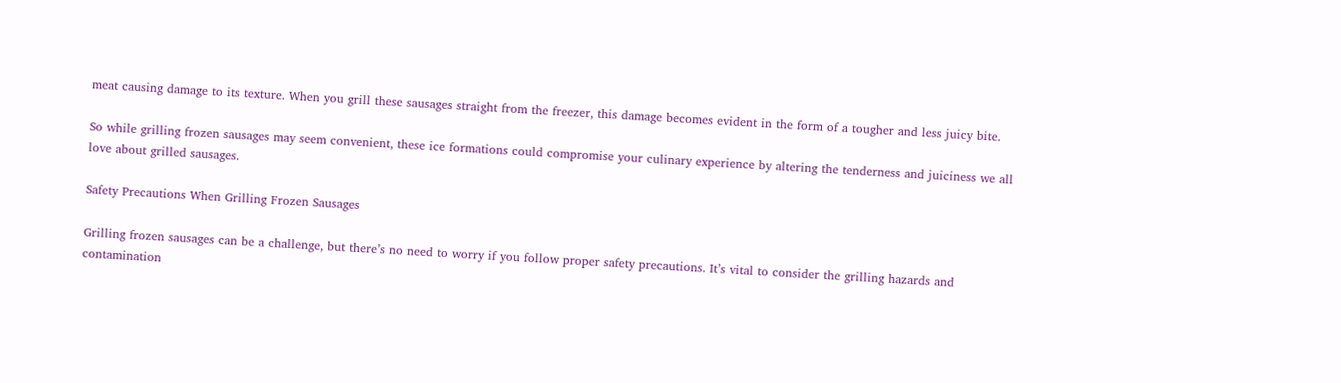meat causing damage to its texture. When you grill these sausages straight from the freezer, this damage becomes evident in the form of a tougher and less juicy bite.

So while grilling frozen sausages may seem convenient, these ice formations could compromise your culinary experience by altering the tenderness and juiciness we all love about grilled sausages.

Safety Precautions When Grilling Frozen Sausages

Grilling frozen sausages can be a challenge, but there’s no need to worry if you follow proper safety precautions. It’s vital to consider the grilling hazards and contamination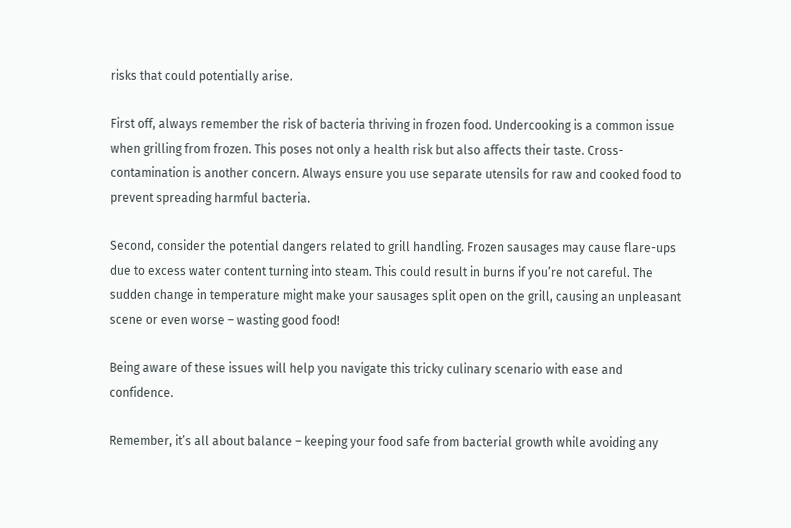risks that could potentially arise.

First off, always remember the risk of bacteria thriving in frozen food. Undercooking is a common issue when grilling from frozen. This poses not only a health risk but also affects their taste. Cross-contamination is another concern. Always ensure you use separate utensils for raw and cooked food to prevent spreading harmful bacteria.

Second, consider the potential dangers related to grill handling. Frozen sausages may cause flare-ups due to excess water content turning into steam. This could result in burns if you’re not careful. The sudden change in temperature might make your sausages split open on the grill, causing an unpleasant scene or even worse – wasting good food!

Being aware of these issues will help you navigate this tricky culinary scenario with ease and confidence.

Remember, it’s all about balance – keeping your food safe from bacterial growth while avoiding any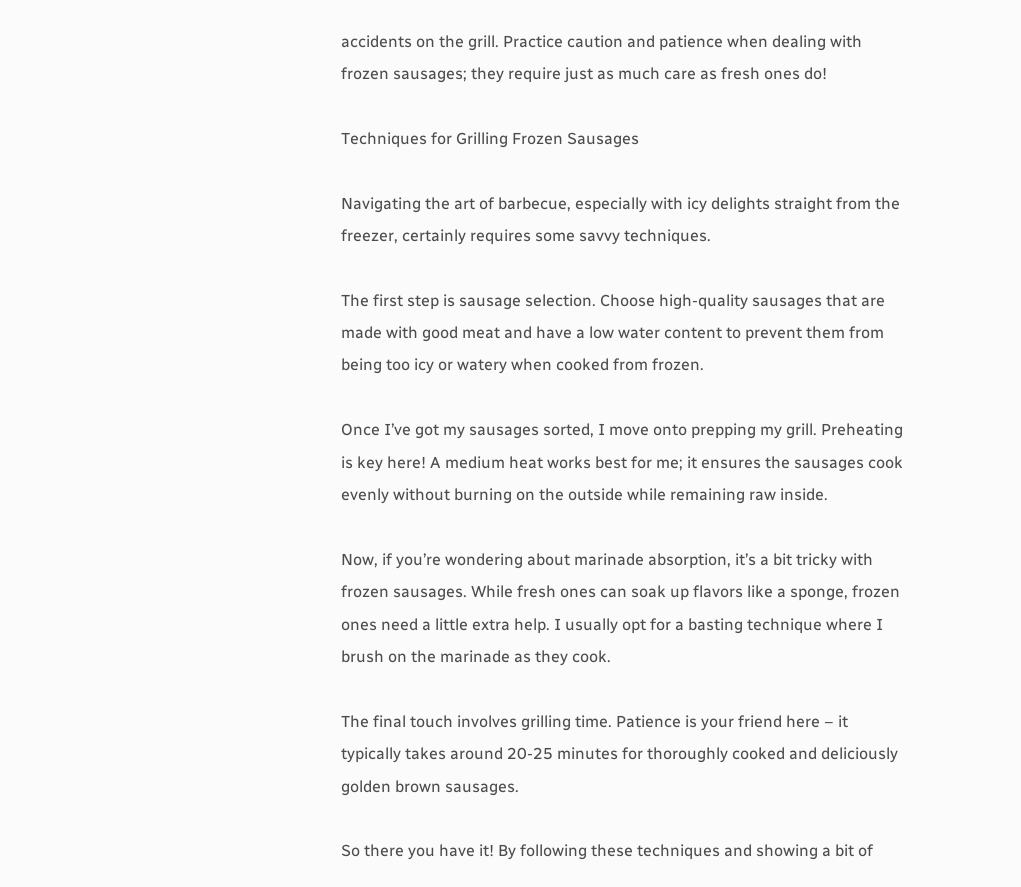accidents on the grill. Practice caution and patience when dealing with frozen sausages; they require just as much care as fresh ones do!

Techniques for Grilling Frozen Sausages

Navigating the art of barbecue, especially with icy delights straight from the freezer, certainly requires some savvy techniques.

The first step is sausage selection. Choose high-quality sausages that are made with good meat and have a low water content to prevent them from being too icy or watery when cooked from frozen.

Once I’ve got my sausages sorted, I move onto prepping my grill. Preheating is key here! A medium heat works best for me; it ensures the sausages cook evenly without burning on the outside while remaining raw inside.

Now, if you’re wondering about marinade absorption, it’s a bit tricky with frozen sausages. While fresh ones can soak up flavors like a sponge, frozen ones need a little extra help. I usually opt for a basting technique where I brush on the marinade as they cook.

The final touch involves grilling time. Patience is your friend here – it typically takes around 20-25 minutes for thoroughly cooked and deliciously golden brown sausages.

So there you have it! By following these techniques and showing a bit of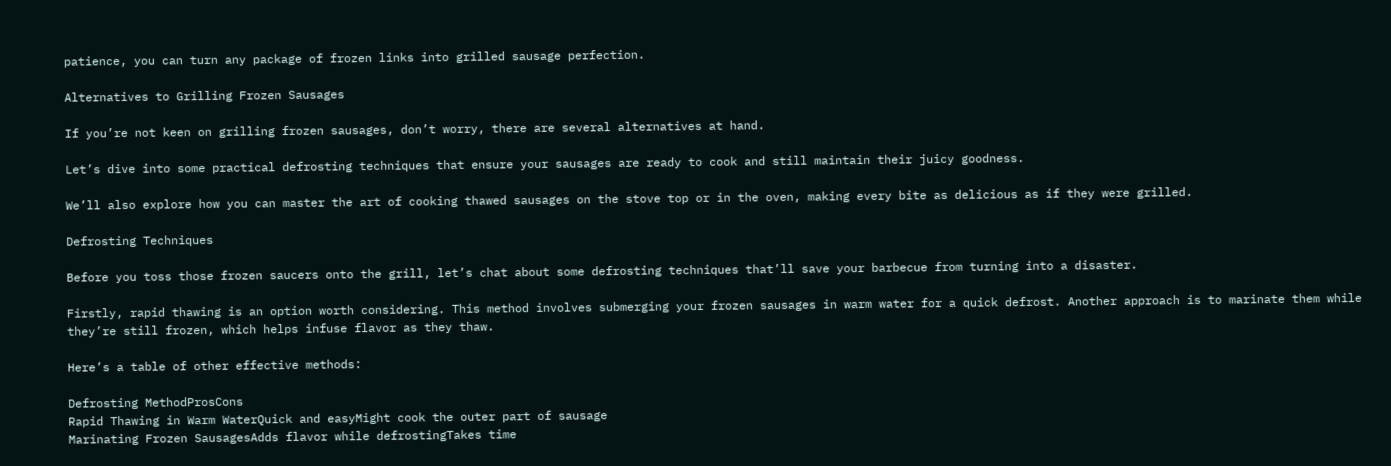patience, you can turn any package of frozen links into grilled sausage perfection.

Alternatives to Grilling Frozen Sausages

If you’re not keen on grilling frozen sausages, don’t worry, there are several alternatives at hand.

Let’s dive into some practical defrosting techniques that ensure your sausages are ready to cook and still maintain their juicy goodness.

We’ll also explore how you can master the art of cooking thawed sausages on the stove top or in the oven, making every bite as delicious as if they were grilled.

Defrosting Techniques

Before you toss those frozen saucers onto the grill, let’s chat about some defrosting techniques that’ll save your barbecue from turning into a disaster.

Firstly, rapid thawing is an option worth considering. This method involves submerging your frozen sausages in warm water for a quick defrost. Another approach is to marinate them while they’re still frozen, which helps infuse flavor as they thaw.

Here’s a table of other effective methods:

Defrosting MethodProsCons
Rapid Thawing in Warm WaterQuick and easyMight cook the outer part of sausage
Marinating Frozen SausagesAdds flavor while defrostingTakes time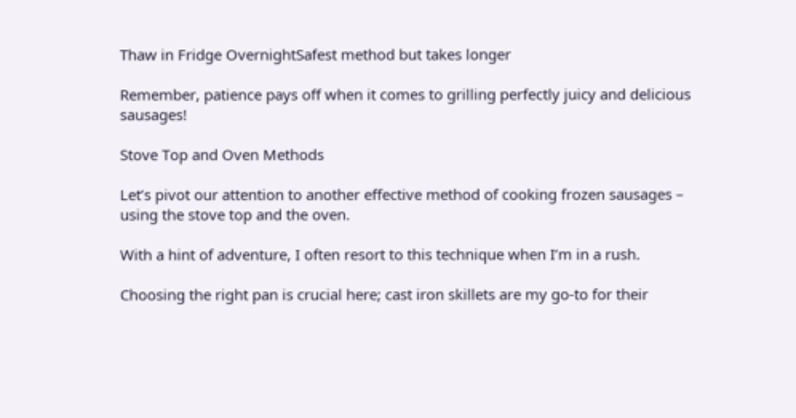Thaw in Fridge OvernightSafest method but takes longer

Remember, patience pays off when it comes to grilling perfectly juicy and delicious sausages!

Stove Top and Oven Methods

Let’s pivot our attention to another effective method of cooking frozen sausages – using the stove top and the oven.

With a hint of adventure, I often resort to this technique when I’m in a rush.

Choosing the right pan is crucial here; cast iron skillets are my go-to for their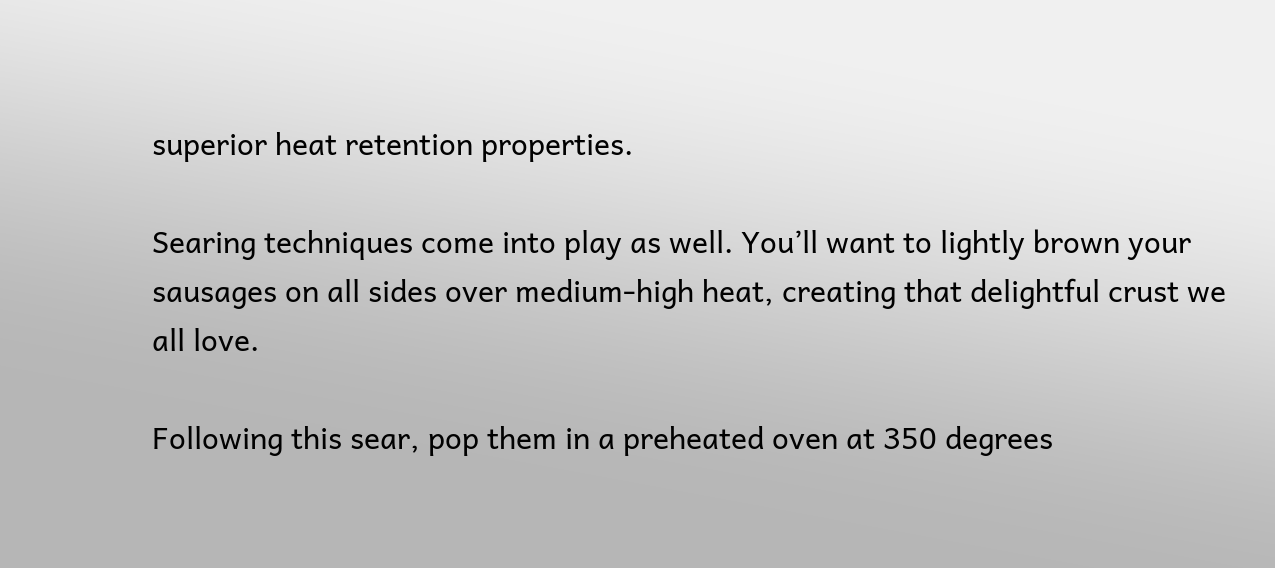superior heat retention properties.

Searing techniques come into play as well. You’ll want to lightly brown your sausages on all sides over medium-high heat, creating that delightful crust we all love.

Following this sear, pop them in a preheated oven at 350 degrees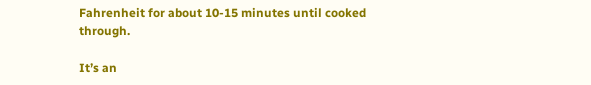Fahrenheit for about 10-15 minutes until cooked through.

It’s an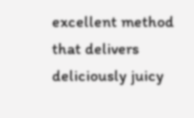excellent method that delivers deliciously juicy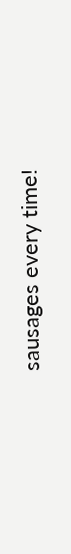sausages every time!